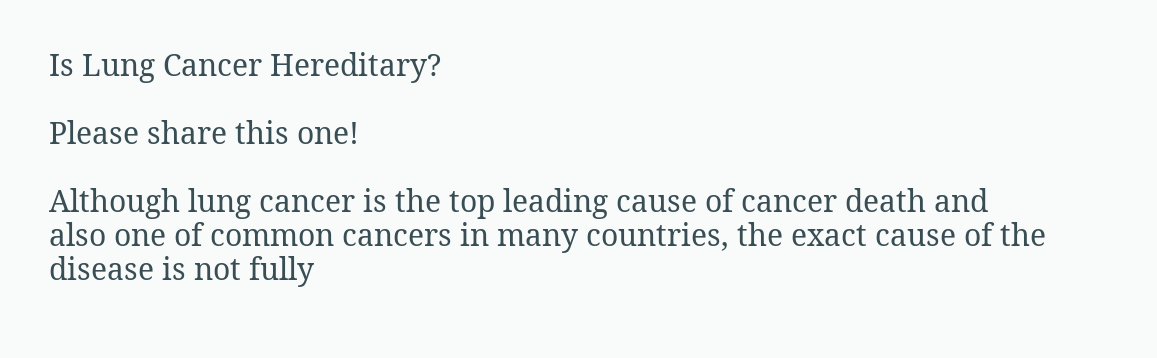Is Lung Cancer Hereditary?

Please share this one!

Although lung cancer is the top leading cause of cancer death and also one of common cancers in many countries, the exact cause of the disease is not fully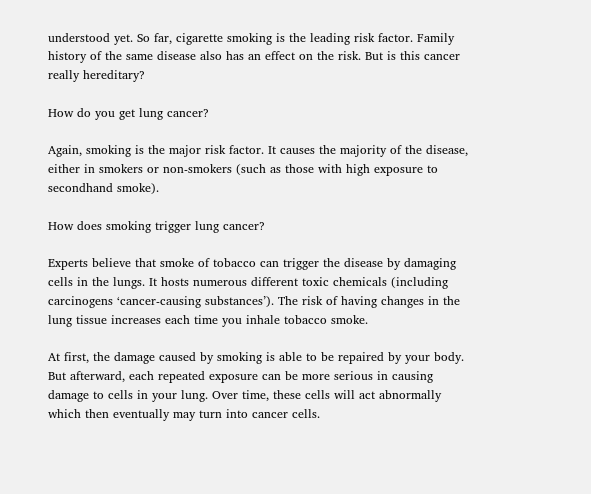understood yet. So far, cigarette smoking is the leading risk factor. Family history of the same disease also has an effect on the risk. But is this cancer really hereditary?

How do you get lung cancer?

Again, smoking is the major risk factor. It causes the majority of the disease, either in smokers or non-smokers (such as those with high exposure to secondhand smoke).

How does smoking trigger lung cancer?

Experts believe that smoke of tobacco can trigger the disease by damaging cells in the lungs. It hosts numerous different toxic chemicals (including carcinogens ‘cancer-causing substances’). The risk of having changes in the lung tissue increases each time you inhale tobacco smoke.

At first, the damage caused by smoking is able to be repaired by your body. But afterward, each repeated exposure can be more serious in causing damage to cells in your lung. Over time, these cells will act abnormally which then eventually may turn into cancer cells.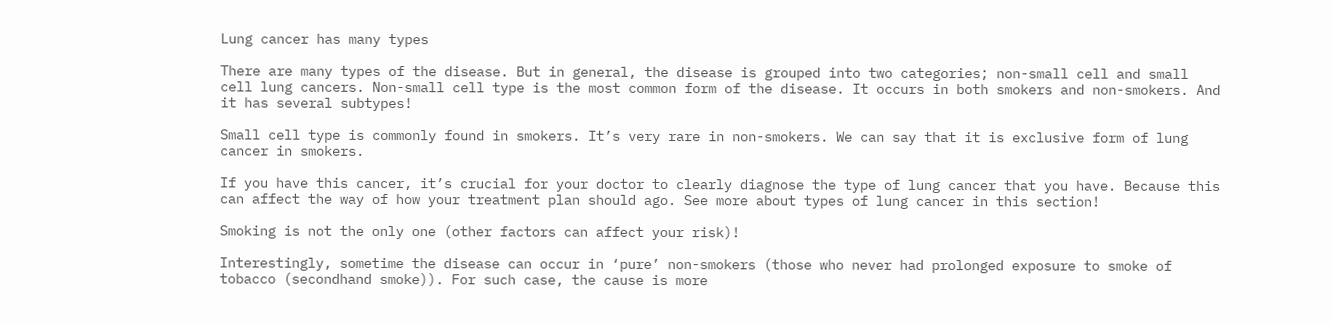Lung cancer has many types

There are many types of the disease. But in general, the disease is grouped into two categories; non-small cell and small cell lung cancers. Non-small cell type is the most common form of the disease. It occurs in both smokers and non-smokers. And it has several subtypes!

Small cell type is commonly found in smokers. It’s very rare in non-smokers. We can say that it is exclusive form of lung cancer in smokers.

If you have this cancer, it’s crucial for your doctor to clearly diagnose the type of lung cancer that you have. Because this can affect the way of how your treatment plan should ago. See more about types of lung cancer in this section!

Smoking is not the only one (other factors can affect your risk)!

Interestingly, sometime the disease can occur in ‘pure’ non-smokers (those who never had prolonged exposure to smoke of tobacco (secondhand smoke)). For such case, the cause is more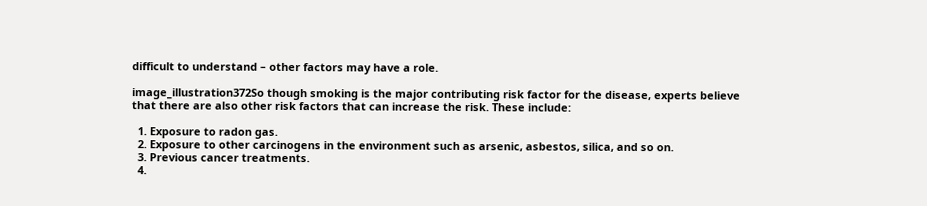difficult to understand – other factors may have a role.

image_illustration372So though smoking is the major contributing risk factor for the disease, experts believe that there are also other risk factors that can increase the risk. These include:

  1. Exposure to radon gas.
  2. Exposure to other carcinogens in the environment such as arsenic, asbestos, silica, and so on.
  3. Previous cancer treatments.
  4.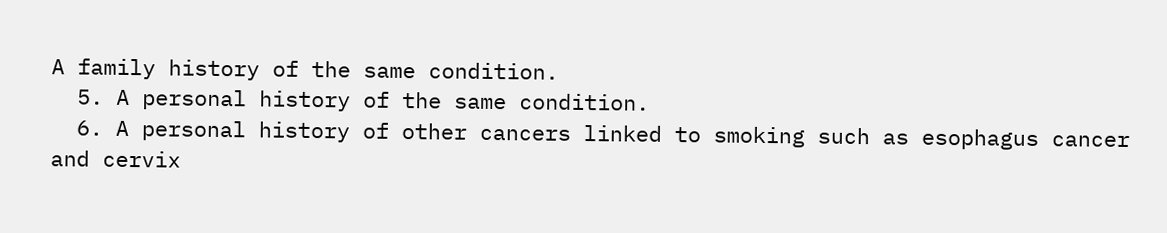A family history of the same condition.
  5. A personal history of the same condition.
  6. A personal history of other cancers linked to smoking such as esophagus cancer and cervix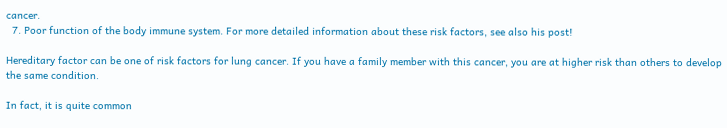cancer.
  7. Poor function of the body immune system. For more detailed information about these risk factors, see also his post!

Hereditary factor can be one of risk factors for lung cancer. If you have a family member with this cancer, you are at higher risk than others to develop the same condition.

In fact, it is quite common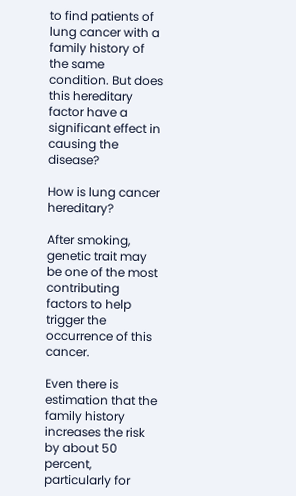to find patients of lung cancer with a family history of the same condition. But does this hereditary factor have a significant effect in causing the disease?

How is lung cancer hereditary?

After smoking, genetic trait may be one of the most contributing factors to help trigger the occurrence of this cancer.

Even there is estimation that the family history increases the risk by about 50 percent, particularly for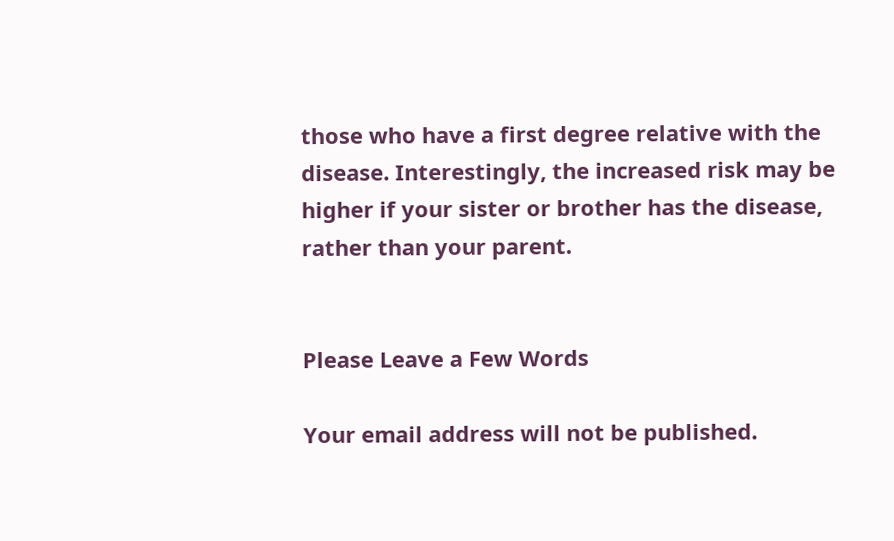those who have a first degree relative with the disease. Interestingly, the increased risk may be higher if your sister or brother has the disease, rather than your parent.


Please Leave a Few Words

Your email address will not be published.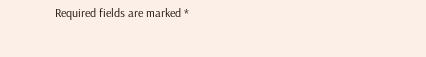Required fields are marked *